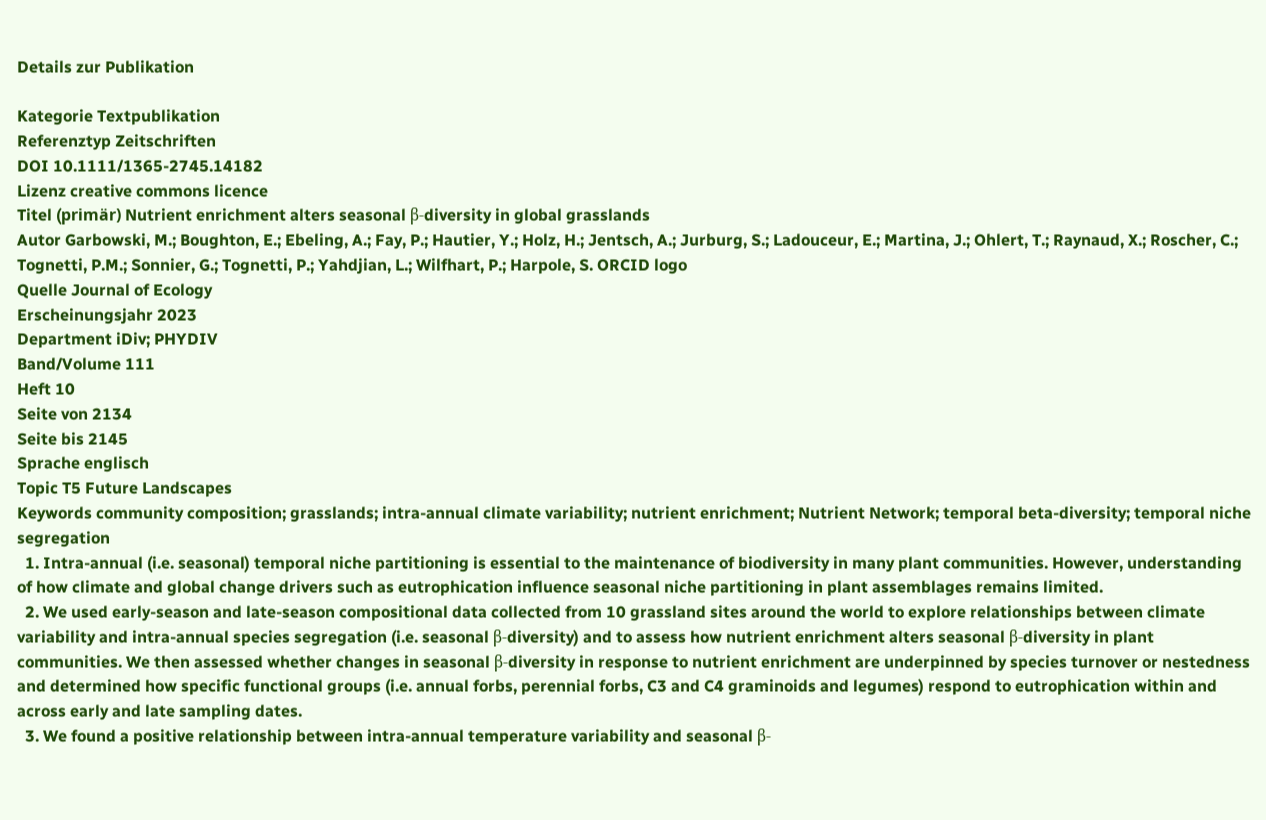Details zur Publikation

Kategorie Textpublikation
Referenztyp Zeitschriften
DOI 10.1111/1365-2745.14182
Lizenz creative commons licence
Titel (primär) Nutrient enrichment alters seasonal β‐diversity in global grasslands
Autor Garbowski, M.; Boughton, E.; Ebeling, A.; Fay, P.; Hautier, Y.; Holz, H.; Jentsch, A.; Jurburg, S.; Ladouceur, E.; Martina, J.; Ohlert, T.; Raynaud, X.; Roscher, C.; Tognetti, P.M.; Sonnier, G.; Tognetti, P.; Yahdjian, L.; Wilfhart, P.; Harpole, S. ORCID logo
Quelle Journal of Ecology
Erscheinungsjahr 2023
Department iDiv; PHYDIV
Band/Volume 111
Heft 10
Seite von 2134
Seite bis 2145
Sprache englisch
Topic T5 Future Landscapes
Keywords community composition; grasslands; intra-annual climate variability; nutrient enrichment; Nutrient Network; temporal beta-diversity; temporal niche segregation
  1. Intra-annual (i.e. seasonal) temporal niche partitioning is essential to the maintenance of biodiversity in many plant communities. However, understanding of how climate and global change drivers such as eutrophication influence seasonal niche partitioning in plant assemblages remains limited.
  2. We used early-season and late-season compositional data collected from 10 grassland sites around the world to explore relationships between climate variability and intra-annual species segregation (i.e. seasonal β-diversity) and to assess how nutrient enrichment alters seasonal β-diversity in plant communities. We then assessed whether changes in seasonal β-diversity in response to nutrient enrichment are underpinned by species turnover or nestedness and determined how specific functional groups (i.e. annual forbs, perennial forbs, C3 and C4 graminoids and legumes) respond to eutrophication within and across early and late sampling dates.
  3. We found a positive relationship between intra-annual temperature variability and seasonal β-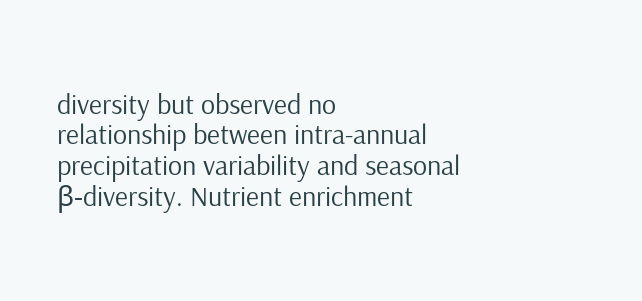diversity but observed no relationship between intra-annual precipitation variability and seasonal β-diversity. Nutrient enrichment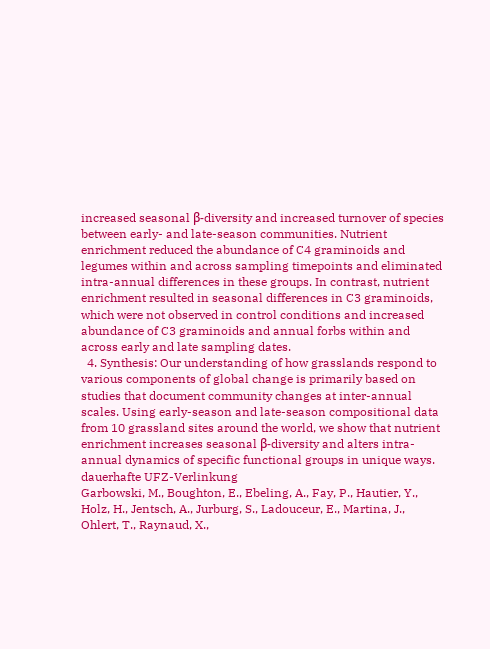increased seasonal β-diversity and increased turnover of species between early- and late-season communities. Nutrient enrichment reduced the abundance of C4 graminoids and legumes within and across sampling timepoints and eliminated intra-annual differences in these groups. In contrast, nutrient enrichment resulted in seasonal differences in C3 graminoids, which were not observed in control conditions and increased abundance of C3 graminoids and annual forbs within and across early and late sampling dates.
  4. Synthesis: Our understanding of how grasslands respond to various components of global change is primarily based on studies that document community changes at inter-annual scales. Using early-season and late-season compositional data from 10 grassland sites around the world, we show that nutrient enrichment increases seasonal β-diversity and alters intra-annual dynamics of specific functional groups in unique ways.
dauerhafte UFZ-Verlinkung
Garbowski, M., Boughton, E., Ebeling, A., Fay, P., Hautier, Y., Holz, H., Jentsch, A., Jurburg, S., Ladouceur, E., Martina, J., Ohlert, T., Raynaud, X.,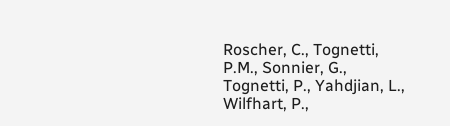Roscher, C., Tognetti, P.M., Sonnier, G., Tognetti, P., Yahdjian, L., Wilfhart, P.,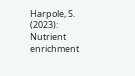Harpole, S. (2023):
Nutrient enrichment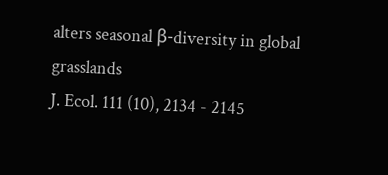alters seasonal β‐diversity in global grasslands
J. Ecol. 111 (10), 2134 - 2145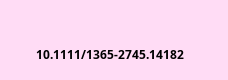10.1111/1365-2745.14182